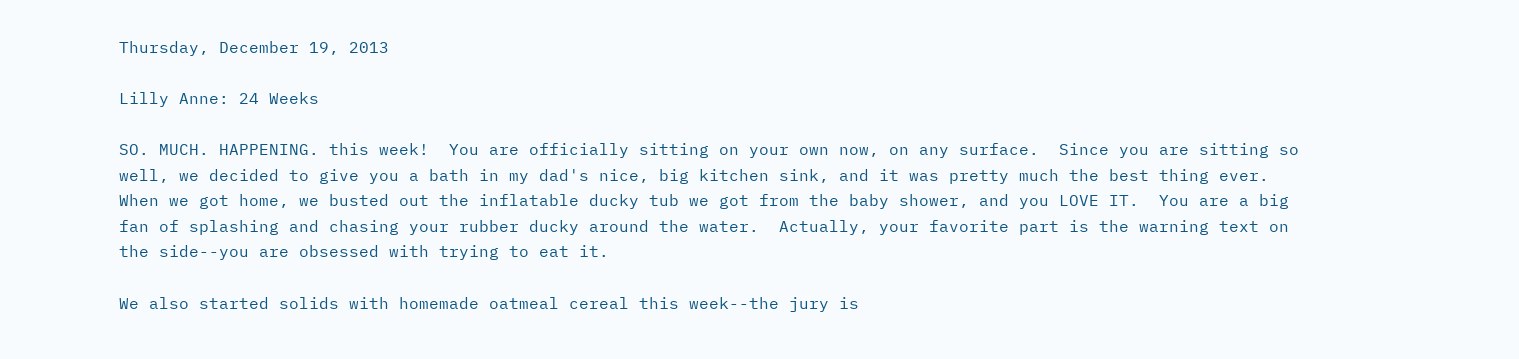Thursday, December 19, 2013

Lilly Anne: 24 Weeks

SO. MUCH. HAPPENING. this week!  You are officially sitting on your own now, on any surface.  Since you are sitting so well, we decided to give you a bath in my dad's nice, big kitchen sink, and it was pretty much the best thing ever.  When we got home, we busted out the inflatable ducky tub we got from the baby shower, and you LOVE IT.  You are a big fan of splashing and chasing your rubber ducky around the water.  Actually, your favorite part is the warning text on the side--you are obsessed with trying to eat it.

We also started solids with homemade oatmeal cereal this week--the jury is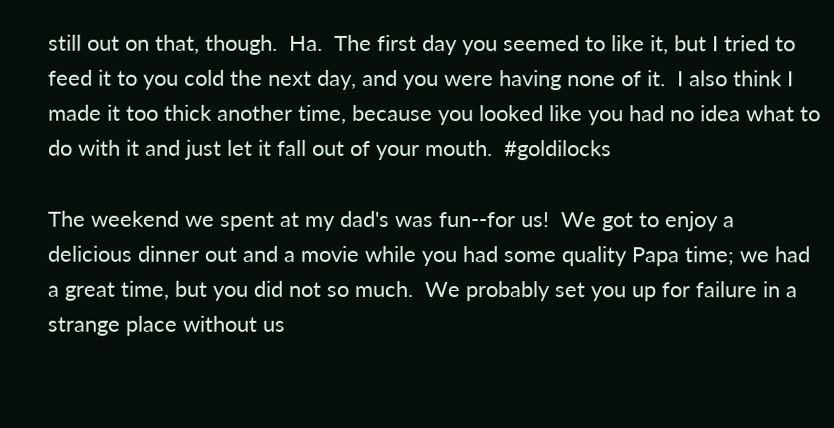still out on that, though.  Ha.  The first day you seemed to like it, but I tried to feed it to you cold the next day, and you were having none of it.  I also think I made it too thick another time, because you looked like you had no idea what to do with it and just let it fall out of your mouth.  #goldilocks

The weekend we spent at my dad's was fun--for us!  We got to enjoy a delicious dinner out and a movie while you had some quality Papa time; we had a great time, but you did not so much.  We probably set you up for failure in a strange place without us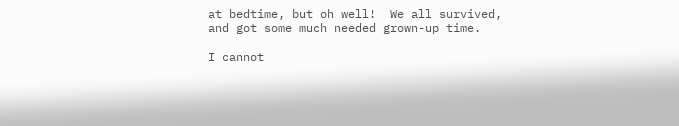at bedtime, but oh well!  We all survived, and got some much needed grown-up time.

I cannot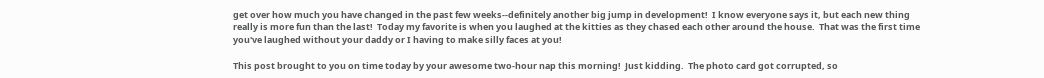get over how much you have changed in the past few weeks--definitely another big jump in development!  I know everyone says it, but each new thing really is more fun than the last!  Today my favorite is when you laughed at the kitties as they chased each other around the house.  That was the first time you've laughed without your daddy or I having to make silly faces at you!

This post brought to you on time today by your awesome two-hour nap this morning!  Just kidding.  The photo card got corrupted, so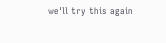we'll try this again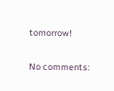tomorrow!

No comments: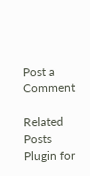Post a Comment

Related Posts Plugin for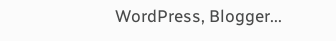WordPress, Blogger...